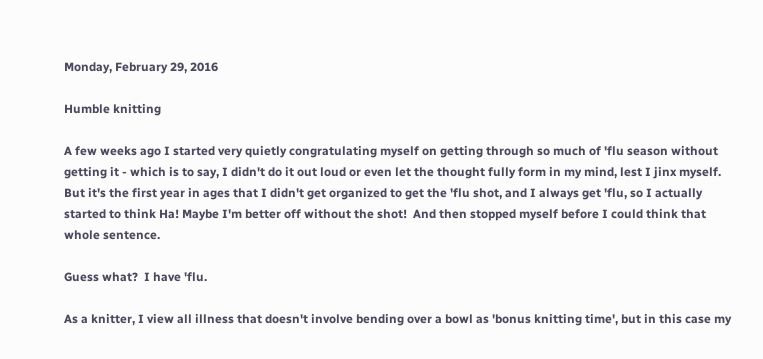Monday, February 29, 2016

Humble knitting

A few weeks ago I started very quietly congratulating myself on getting through so much of 'flu season without getting it - which is to say, I didn't do it out loud or even let the thought fully form in my mind, lest I jinx myself.  But it's the first year in ages that I didn't get organized to get the 'flu shot, and I always get 'flu, so I actually started to think Ha! Maybe I'm better off without the shot!  And then stopped myself before I could think that whole sentence.

Guess what?  I have 'flu.

As a knitter, I view all illness that doesn't involve bending over a bowl as 'bonus knitting time', but in this case my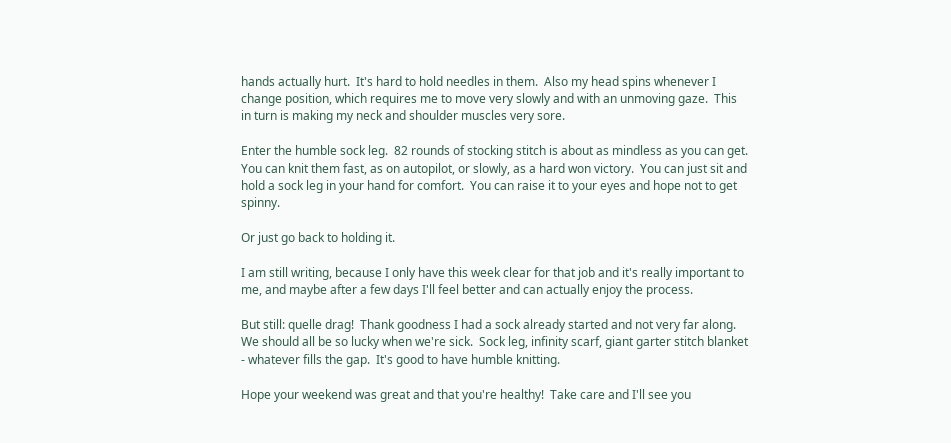hands actually hurt.  It's hard to hold needles in them.  Also my head spins whenever I change position, which requires me to move very slowly and with an unmoving gaze.  This in turn is making my neck and shoulder muscles very sore.

Enter the humble sock leg.  82 rounds of stocking stitch is about as mindless as you can get.  You can knit them fast, as on autopilot, or slowly, as a hard won victory.  You can just sit and hold a sock leg in your hand for comfort.  You can raise it to your eyes and hope not to get spinny.

Or just go back to holding it.

I am still writing, because I only have this week clear for that job and it's really important to me, and maybe after a few days I'll feel better and can actually enjoy the process.

But still: quelle drag!  Thank goodness I had a sock already started and not very far along.  We should all be so lucky when we're sick.  Sock leg, infinity scarf, giant garter stitch blanket - whatever fills the gap.  It's good to have humble knitting.

Hope your weekend was great and that you're healthy!  Take care and I'll see you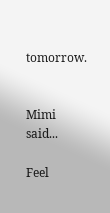tomorrow.


Mimi said...

Feel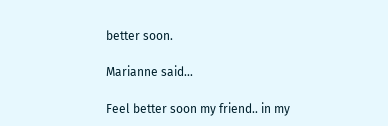better soon.

Marianne said...

Feel better soon my friend.. in my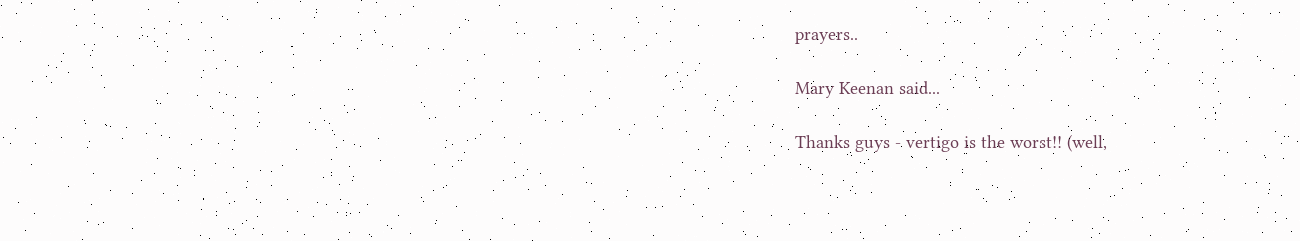prayers..

Mary Keenan said...

Thanks guys - vertigo is the worst!! (well,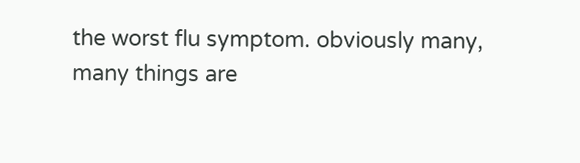the worst flu symptom. obviously many, many things are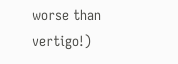worse than vertigo!)